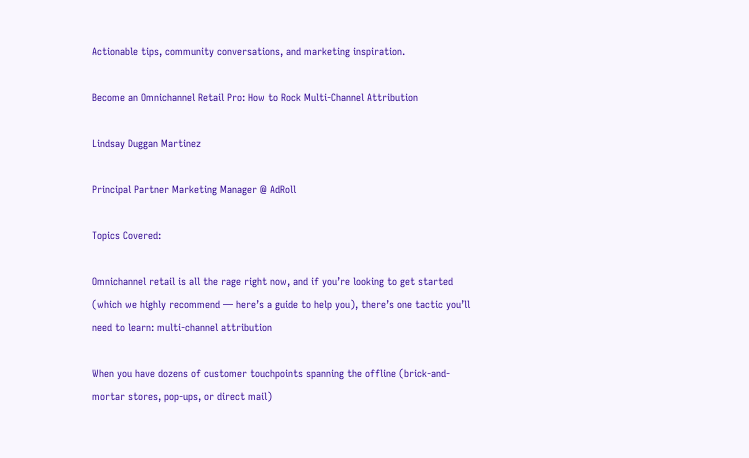Actionable tips, community conversations, and marketing inspiration.

Become an Omnichannel Retail Pro: How to Rock Multi-Channel Attribution

Lindsay Duggan Martinez

Principal Partner Marketing Manager @ AdRoll

Topics Covered:

Omnichannel retail is all the rage right now, and if you’re looking to get started (which we highly recommend — here’s a guide to help you), there’s one tactic you’ll need to learn: multi-channel attribution

When you have dozens of customer touchpoints spanning the offline (brick-and-mortar stores, pop-ups, or direct mail)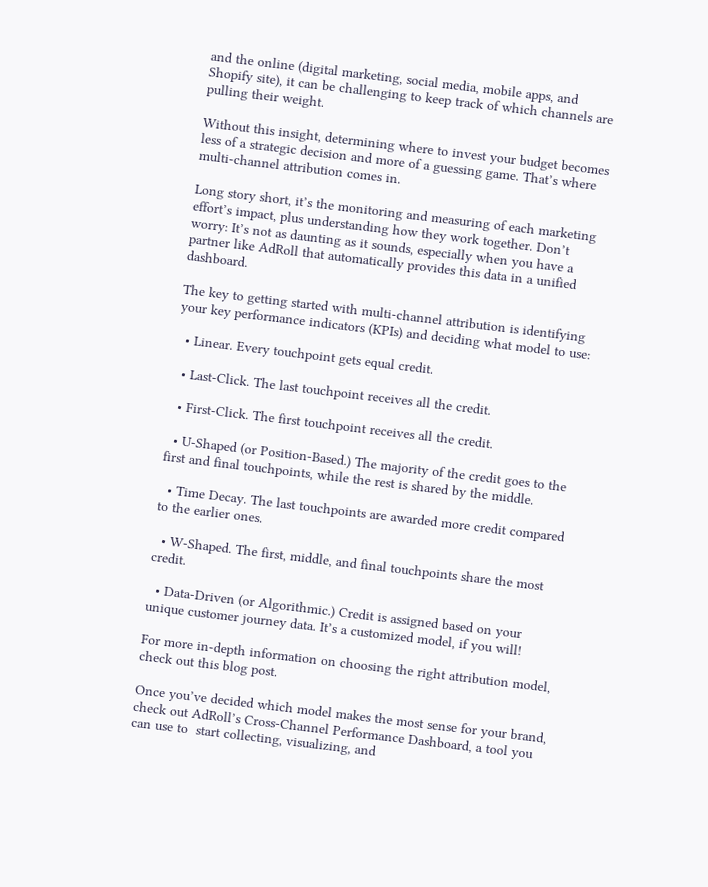and the online (digital marketing, social media, mobile apps, and Shopify site), it can be challenging to keep track of which channels are pulling their weight.

Without this insight, determining where to invest your budget becomes less of a strategic decision and more of a guessing game. That’s where multi-channel attribution comes in.

Long story short, it’s the monitoring and measuring of each marketing effort’s impact, plus understanding how they work together. Don’t worry: It’s not as daunting as it sounds, especially when you have a partner like AdRoll that automatically provides this data in a unified dashboard.

The key to getting started with multi-channel attribution is identifying your key performance indicators (KPIs) and deciding what model to use:

  • Linear. Every touchpoint gets equal credit.

  • Last-Click. The last touchpoint receives all the credit.

  • First-Click. The first touchpoint receives all the credit.

  • U-Shaped (or Position-Based.) The majority of the credit goes to the first and final touchpoints, while the rest is shared by the middle.

  • Time Decay. The last touchpoints are awarded more credit compared to the earlier ones.

  • W-Shaped. The first, middle, and final touchpoints share the most credit.

  • Data-Driven (or Algorithmic.) Credit is assigned based on your unique customer journey data. It’s a customized model, if you will!

For more in-depth information on choosing the right attribution model, check out this blog post.

Once you’ve decided which model makes the most sense for your brand, check out AdRoll’s Cross-Channel Performance Dashboard, a tool you can use to  start collecting, visualizing, and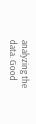analyzing the data. Good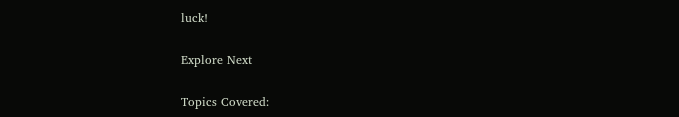luck!

Explore Next

Topics Covered: